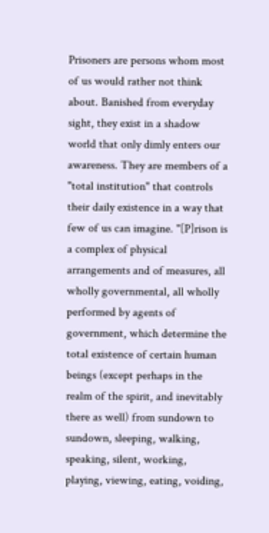Prisoners are persons whom most of us would rather not think about. Banished from everyday sight, they exist in a shadow world that only dimly enters our awareness. They are members of a "total institution" that controls their daily existence in a way that few of us can imagine. "[P]rison is a complex of physical arrangements and of measures, all wholly governmental, all wholly performed by agents of government, which determine the total existence of certain human beings (except perhaps in the realm of the spirit, and inevitably there as well) from sundown to sundown, sleeping, walking, speaking, silent, working, playing, viewing, eating, voiding,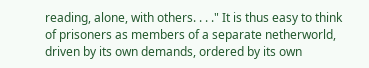reading, alone, with others. . . ." It is thus easy to think of prisoners as members of a separate netherworld, driven by its own demands, ordered by its own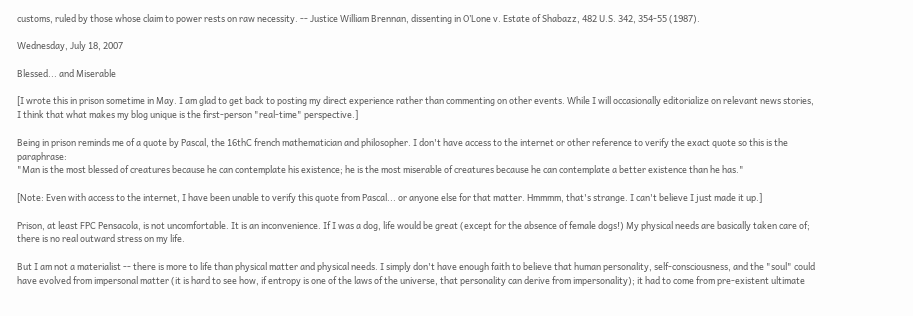customs, ruled by those whose claim to power rests on raw necessity. -- Justice William Brennan, dissenting in O’Lone v. Estate of Shabazz, 482 U.S. 342, 354-55 (1987).

Wednesday, July 18, 2007

Blessed... and Miserable

[I wrote this in prison sometime in May. I am glad to get back to posting my direct experience rather than commenting on other events. While I will occasionally editorialize on relevant news stories, I think that what makes my blog unique is the first-person "real-time" perspective.]

Being in prison reminds me of a quote by Pascal, the 16thC french mathematician and philosopher. I don't have access to the internet or other reference to verify the exact quote so this is the paraphrase:
"Man is the most blessed of creatures because he can contemplate his existence; he is the most miserable of creatures because he can contemplate a better existence than he has."

[Note: Even with access to the internet, I have been unable to verify this quote from Pascal... or anyone else for that matter. Hmmmm, that's strange. I can't believe I just made it up.]

Prison, at least FPC Pensacola, is not uncomfortable. It is an inconvenience. If I was a dog, life would be great (except for the absence of female dogs!) My physical needs are basically taken care of; there is no real outward stress on my life.

But I am not a materialist -- there is more to life than physical matter and physical needs. I simply don't have enough faith to believe that human personality, self-consciousness, and the "soul" could have evolved from impersonal matter (it is hard to see how, if entropy is one of the laws of the universe, that personality can derive from impersonality); it had to come from pre-existent ultimate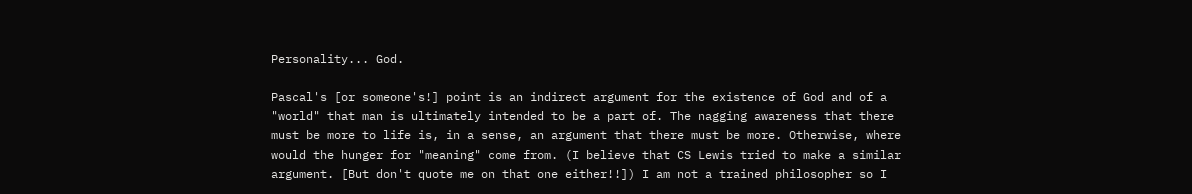Personality... God.

Pascal's [or someone's!] point is an indirect argument for the existence of God and of a "world" that man is ultimately intended to be a part of. The nagging awareness that there must be more to life is, in a sense, an argument that there must be more. Otherwise, where would the hunger for "meaning" come from. (I believe that CS Lewis tried to make a similar argument. [But don't quote me on that one either!!]) I am not a trained philosopher so I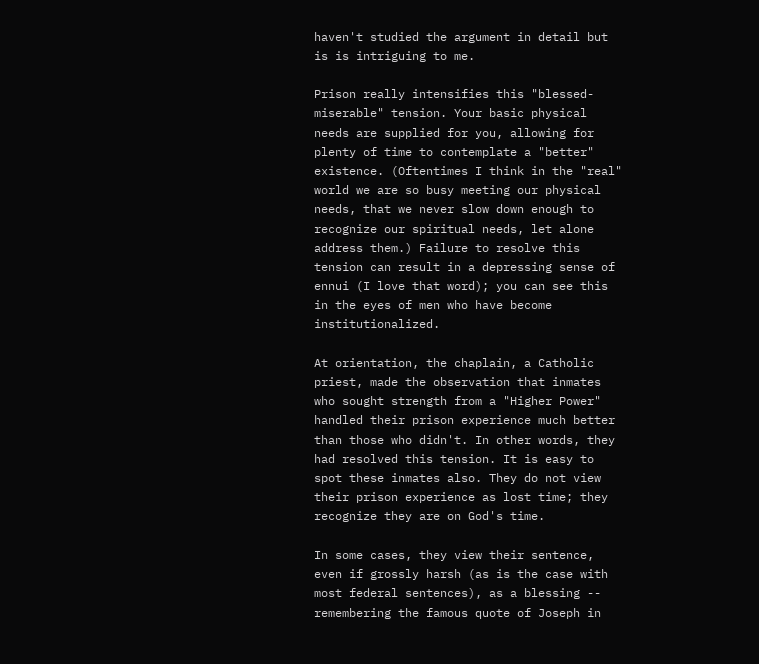haven't studied the argument in detail but is is intriguing to me.

Prison really intensifies this "blessed-miserable" tension. Your basic physical needs are supplied for you, allowing for plenty of time to contemplate a "better" existence. (Oftentimes I think in the "real" world we are so busy meeting our physical needs, that we never slow down enough to recognize our spiritual needs, let alone address them.) Failure to resolve this tension can result in a depressing sense of ennui (I love that word); you can see this in the eyes of men who have become institutionalized.

At orientation, the chaplain, a Catholic priest, made the observation that inmates who sought strength from a "Higher Power" handled their prison experience much better than those who didn't. In other words, they had resolved this tension. It is easy to spot these inmates also. They do not view their prison experience as lost time; they recognize they are on God's time.

In some cases, they view their sentence, even if grossly harsh (as is the case with most federal sentences), as a blessing -- remembering the famous quote of Joseph in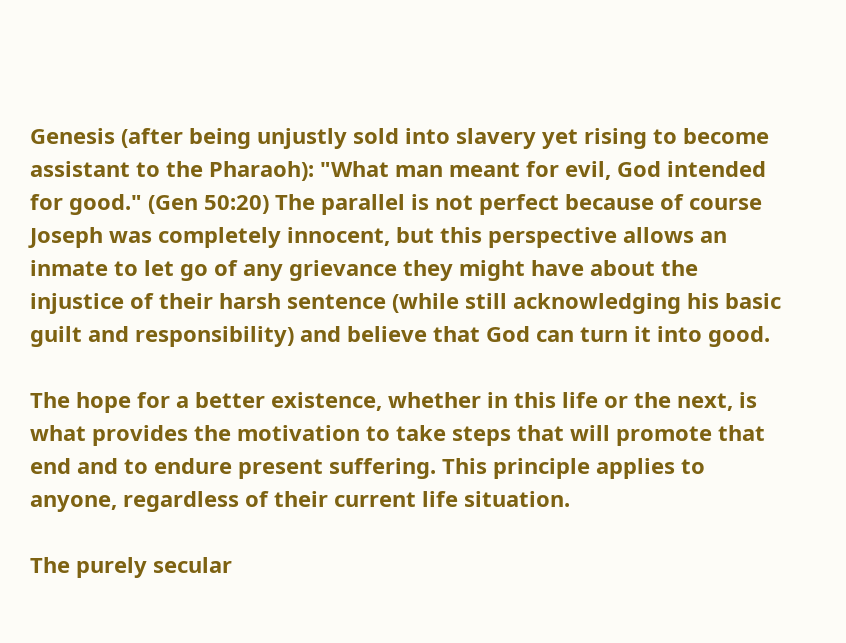Genesis (after being unjustly sold into slavery yet rising to become assistant to the Pharaoh): "What man meant for evil, God intended for good." (Gen 50:20) The parallel is not perfect because of course Joseph was completely innocent, but this perspective allows an inmate to let go of any grievance they might have about the injustice of their harsh sentence (while still acknowledging his basic guilt and responsibility) and believe that God can turn it into good.

The hope for a better existence, whether in this life or the next, is what provides the motivation to take steps that will promote that end and to endure present suffering. This principle applies to anyone, regardless of their current life situation.

The purely secular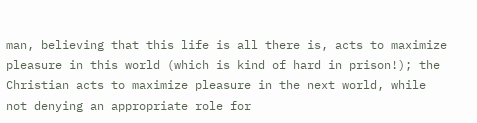man, believing that this life is all there is, acts to maximize pleasure in this world (which is kind of hard in prison!); the Christian acts to maximize pleasure in the next world, while not denying an appropriate role for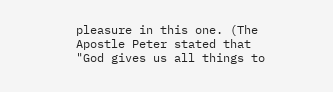pleasure in this one. (The Apostle Peter stated that "God gives us all things to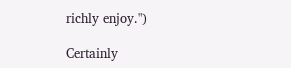richly enjoy.")

Certainly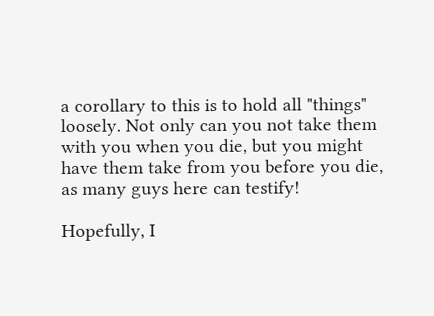a corollary to this is to hold all "things" loosely. Not only can you not take them with you when you die, but you might have them take from you before you die, as many guys here can testify!

Hopefully, I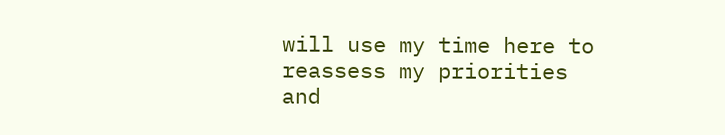will use my time here to reassess my priorities and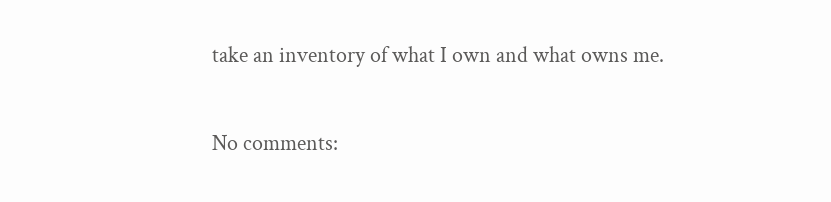take an inventory of what I own and what owns me.

No comments: